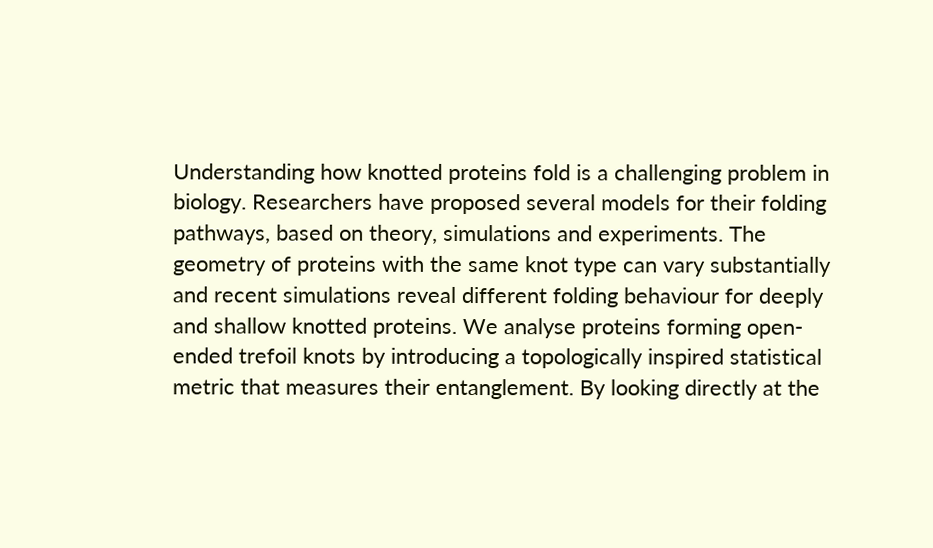Understanding how knotted proteins fold is a challenging problem in biology. Researchers have proposed several models for their folding pathways, based on theory, simulations and experiments. The geometry of proteins with the same knot type can vary substantially and recent simulations reveal different folding behaviour for deeply and shallow knotted proteins. We analyse proteins forming open-ended trefoil knots by introducing a topologically inspired statistical metric that measures their entanglement. By looking directly at the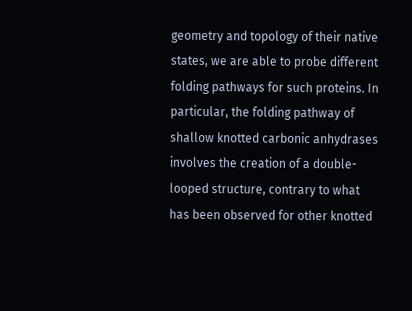geometry and topology of their native states, we are able to probe different folding pathways for such proteins. In particular, the folding pathway of shallow knotted carbonic anhydrases involves the creation of a double-looped structure, contrary to what has been observed for other knotted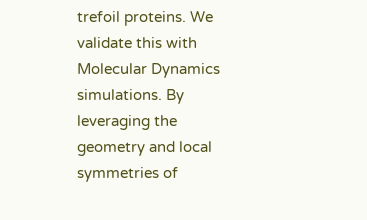trefoil proteins. We validate this with Molecular Dynamics simulations. By leveraging the geometry and local symmetries of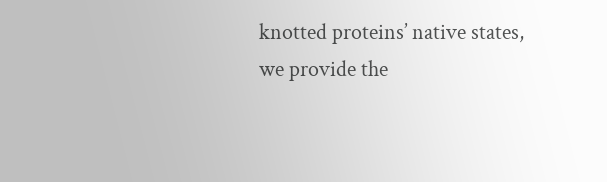knotted proteins’ native states, we provide the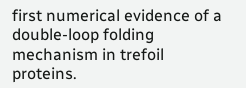first numerical evidence of a double-loop folding mechanism in trefoil proteins.